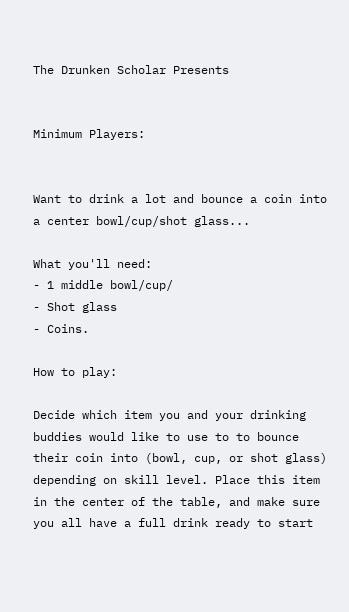The Drunken Scholar Presents


Minimum Players:


Want to drink a lot and bounce a coin into a center bowl/cup/shot glass...

What you'll need:
- 1 middle bowl/cup/
- Shot glass
- Coins.

How to play:

Decide which item you and your drinking buddies would like to use to to bounce their coin into (bowl, cup, or shot glass) depending on skill level. Place this item in the center of the table, and make sure you all have a full drink ready to start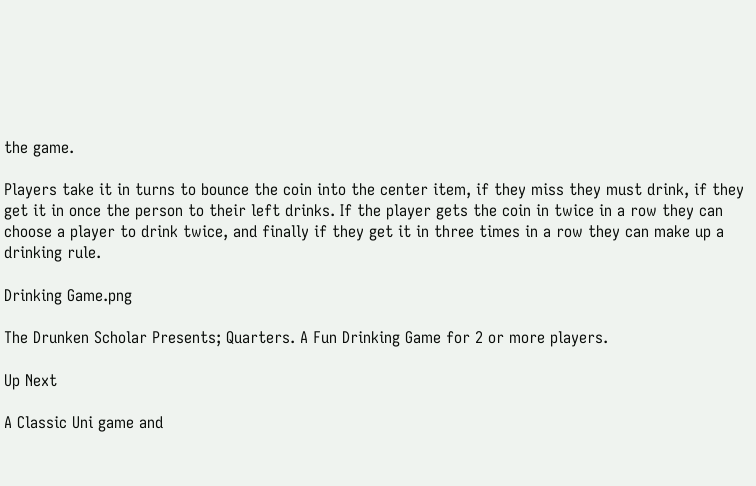the game.

Players take it in turns to bounce the coin into the center item, if they miss they must drink, if they get it in once the person to their left drinks. If the player gets the coin in twice in a row they can choose a player to drink twice, and finally if they get it in three times in a row they can make up a drinking rule.

Drinking Game.png

The Drunken Scholar Presents; Quarters. A Fun Drinking Game for 2 or more players.

Up Next

A Classic Uni game and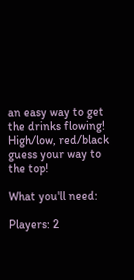an easy way to get the drinks flowing! High/low, red/black guess your way to the top!

What you'll need:

Players: 2